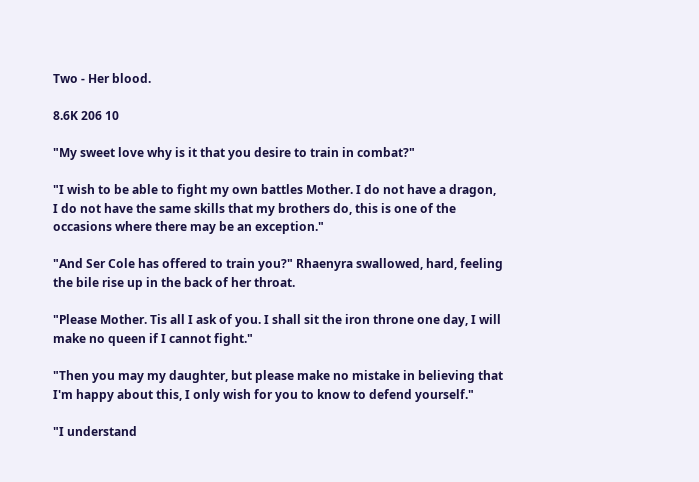Two - Her blood.

8.6K 206 10

"My sweet love why is it that you desire to train in combat?"

"I wish to be able to fight my own battles Mother. I do not have a dragon, I do not have the same skills that my brothers do, this is one of the occasions where there may be an exception."

"And Ser Cole has offered to train you?" Rhaenyra swallowed, hard, feeling the bile rise up in the back of her throat.

"Please Mother. Tis all I ask of you. I shall sit the iron throne one day, I will make no queen if I cannot fight."

"Then you may my daughter, but please make no mistake in believing that I'm happy about this, I only wish for you to know to defend yourself."

"I understand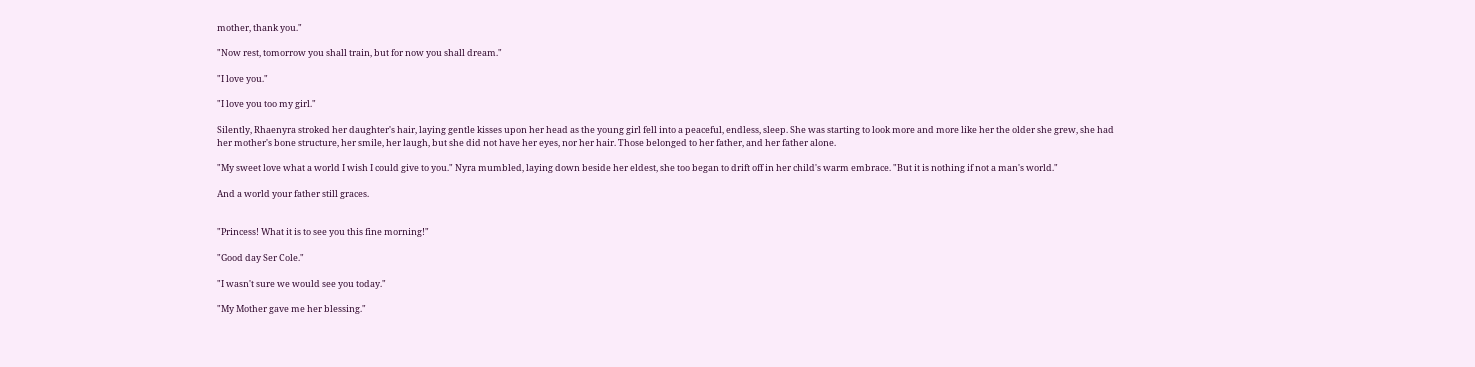mother, thank you."

"Now rest, tomorrow you shall train, but for now you shall dream."

"I love you."

"I love you too my girl."

Silently, Rhaenyra stroked her daughter's hair, laying gentle kisses upon her head as the young girl fell into a peaceful, endless, sleep. She was starting to look more and more like her the older she grew, she had her mother's bone structure, her smile, her laugh, but she did not have her eyes, nor her hair. Those belonged to her father, and her father alone.

"My sweet love what a world I wish I could give to you." Nyra mumbled, laying down beside her eldest, she too began to drift off in her child's warm embrace. "But it is nothing if not a man's world."

And a world your father still graces.


"Princess! What it is to see you this fine morning!"

"Good day Ser Cole."

"I wasn't sure we would see you today."

"My Mother gave me her blessing."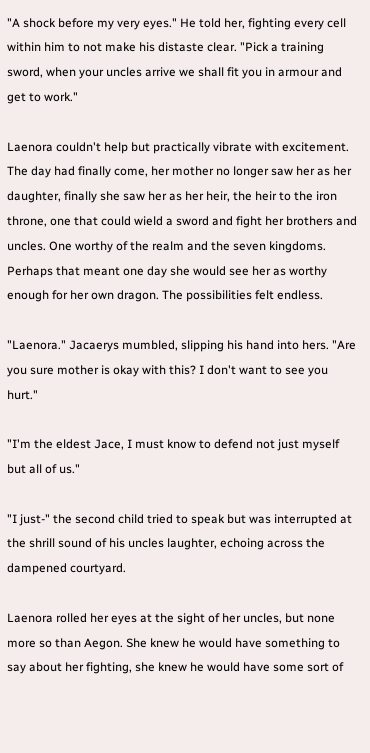"A shock before my very eyes." He told her, fighting every cell within him to not make his distaste clear. "Pick a training sword, when your uncles arrive we shall fit you in armour and get to work."

Laenora couldn't help but practically vibrate with excitement. The day had finally come, her mother no longer saw her as her daughter, finally she saw her as her heir, the heir to the iron throne, one that could wield a sword and fight her brothers and uncles. One worthy of the realm and the seven kingdoms. Perhaps that meant one day she would see her as worthy enough for her own dragon. The possibilities felt endless.

"Laenora." Jacaerys mumbled, slipping his hand into hers. "Are you sure mother is okay with this? I don't want to see you hurt."

"I'm the eldest Jace, I must know to defend not just myself but all of us."

"I just-" the second child tried to speak but was interrupted at the shrill sound of his uncles laughter, echoing across the dampened courtyard.

Laenora rolled her eyes at the sight of her uncles, but none more so than Aegon. She knew he would have something to say about her fighting, she knew he would have some sort of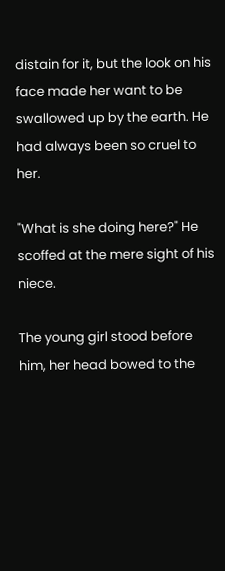distain for it, but the look on his face made her want to be swallowed up by the earth. He had always been so cruel to her.

"What is she doing here?" He scoffed at the mere sight of his niece.

The young girl stood before him, her head bowed to the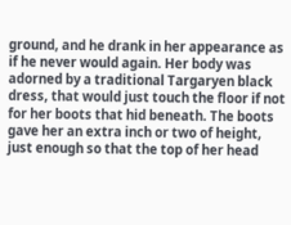ground, and he drank in her appearance as if he never would again. Her body was adorned by a traditional Targaryen black dress, that would just touch the floor if not for her boots that hid beneath. The boots gave her an extra inch or two of height, just enough so that the top of her head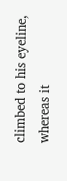climbed to his eyeline, whereas it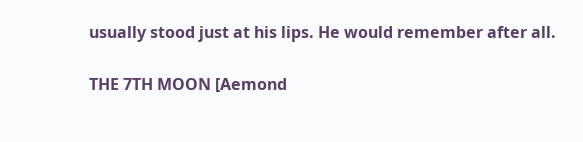usually stood just at his lips. He would remember after all.

THE 7TH MOON [Aemond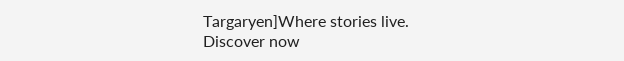Targaryen]Where stories live. Discover now